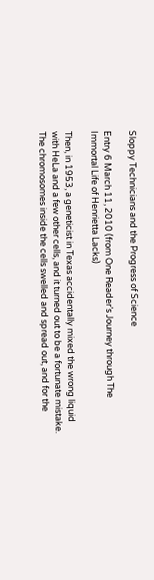Sloppy Technicians and the Progress of Science

Entry 6 March 11, 2010 (from One Reader’s Journey through The Immortal Life of Henrietta Lacks)

Then, in 1953, a geneticist in Texas accidentally mixed the wrong liquid with HeLa and a few other cells, and it turned out to be a fortunate mistake. The chromosomes inside the cells swelled and spread out, and for the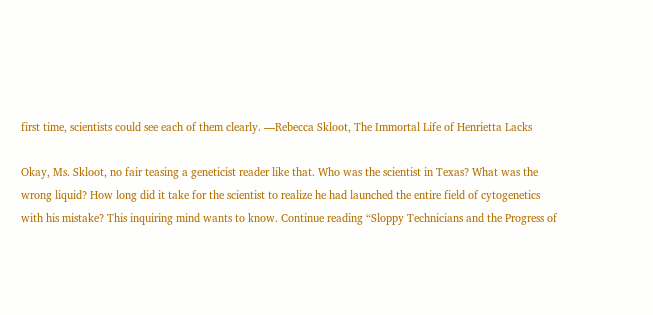first time, scientists could see each of them clearly. —Rebecca Skloot, The Immortal Life of Henrietta Lacks

Okay, Ms. Skloot, no fair teasing a geneticist reader like that. Who was the scientist in Texas? What was the wrong liquid? How long did it take for the scientist to realize he had launched the entire field of cytogenetics with his mistake? This inquiring mind wants to know. Continue reading “Sloppy Technicians and the Progress of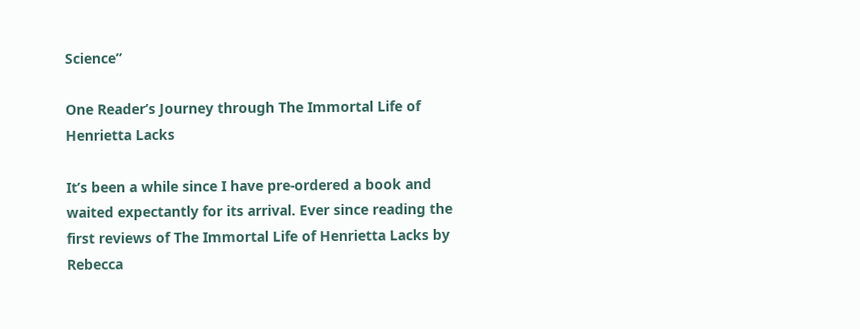Science”

One Reader’s Journey through The Immortal Life of Henrietta Lacks

It’s been a while since I have pre-ordered a book and waited expectantly for its arrival. Ever since reading the first reviews of The Immortal Life of Henrietta Lacks by Rebecca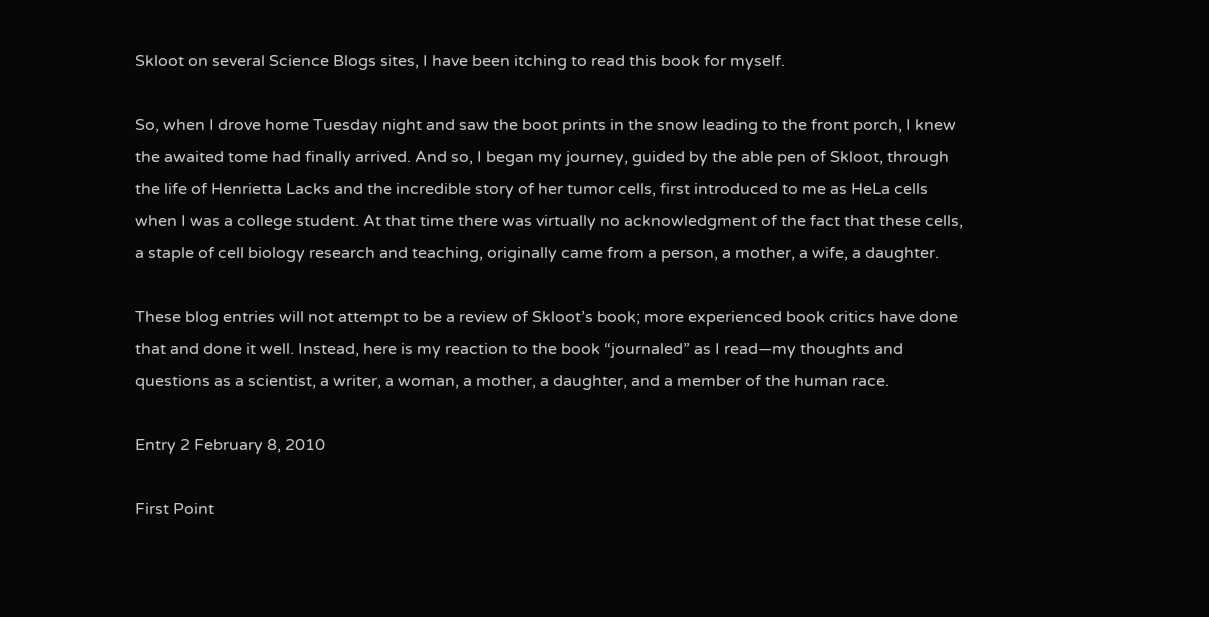Skloot on several Science Blogs sites, I have been itching to read this book for myself.

So, when I drove home Tuesday night and saw the boot prints in the snow leading to the front porch, I knew the awaited tome had finally arrived. And so, I began my journey, guided by the able pen of Skloot, through the life of Henrietta Lacks and the incredible story of her tumor cells, first introduced to me as HeLa cells when I was a college student. At that time there was virtually no acknowledgment of the fact that these cells, a staple of cell biology research and teaching, originally came from a person, a mother, a wife, a daughter.

These blog entries will not attempt to be a review of Skloot’s book; more experienced book critics have done that and done it well. Instead, here is my reaction to the book “journaled” as I read—my thoughts and questions as a scientist, a writer, a woman, a mother, a daughter, and a member of the human race.

Entry 2 February 8, 2010

First Point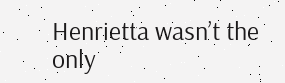Henrietta wasn’t the only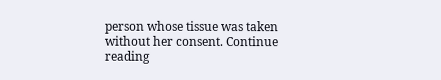person whose tissue was taken without her consent. Continue reading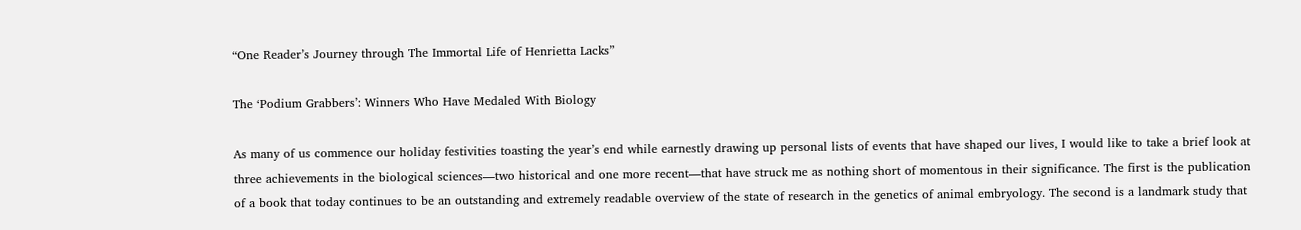“One Reader’s Journey through The Immortal Life of Henrietta Lacks”

The ‘Podium Grabbers’: Winners Who Have Medaled With Biology

As many of us commence our holiday festivities toasting the year’s end while earnestly drawing up personal lists of events that have shaped our lives, I would like to take a brief look at three achievements in the biological sciences—two historical and one more recent—that have struck me as nothing short of momentous in their significance. The first is the publication of a book that today continues to be an outstanding and extremely readable overview of the state of research in the genetics of animal embryology. The second is a landmark study that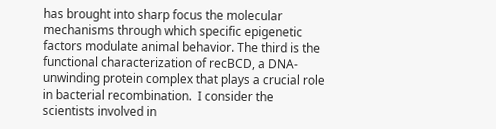has brought into sharp focus the molecular mechanisms through which specific epigenetic factors modulate animal behavior. The third is the functional characterization of recBCD, a DNA-unwinding protein complex that plays a crucial role in bacterial recombination.  I consider the scientists involved in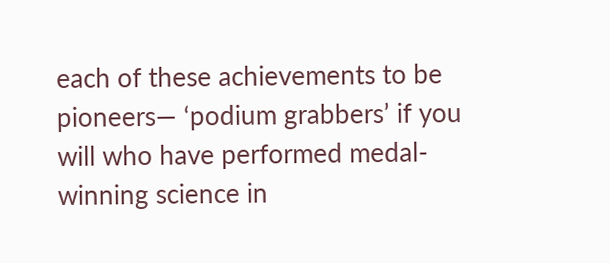each of these achievements to be pioneers— ‘podium grabbers’ if you will who have performed medal-winning science in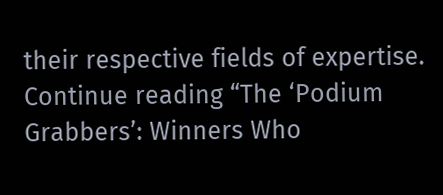their respective fields of expertise. Continue reading “The ‘Podium Grabbers’: Winners Who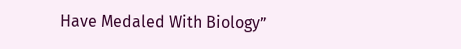Have Medaled With Biology”